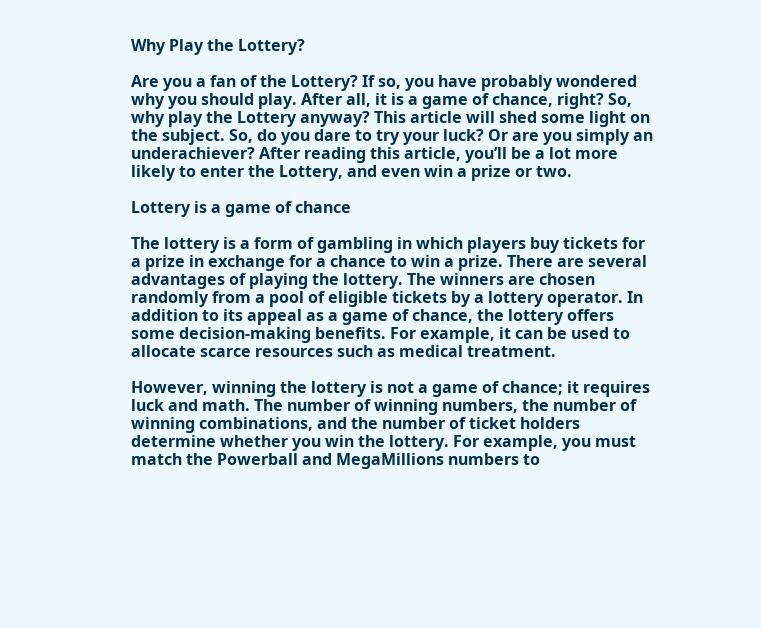Why Play the Lottery?

Are you a fan of the Lottery? If so, you have probably wondered why you should play. After all, it is a game of chance, right? So, why play the Lottery anyway? This article will shed some light on the subject. So, do you dare to try your luck? Or are you simply an underachiever? After reading this article, you’ll be a lot more likely to enter the Lottery, and even win a prize or two.

Lottery is a game of chance

The lottery is a form of gambling in which players buy tickets for a prize in exchange for a chance to win a prize. There are several advantages of playing the lottery. The winners are chosen randomly from a pool of eligible tickets by a lottery operator. In addition to its appeal as a game of chance, the lottery offers some decision-making benefits. For example, it can be used to allocate scarce resources such as medical treatment.

However, winning the lottery is not a game of chance; it requires luck and math. The number of winning numbers, the number of winning combinations, and the number of ticket holders determine whether you win the lottery. For example, you must match the Powerball and MegaMillions numbers to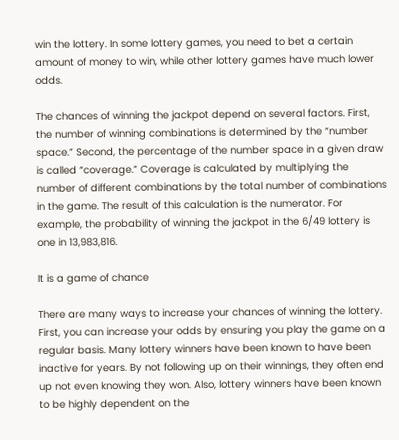win the lottery. In some lottery games, you need to bet a certain amount of money to win, while other lottery games have much lower odds.

The chances of winning the jackpot depend on several factors. First, the number of winning combinations is determined by the “number space.” Second, the percentage of the number space in a given draw is called “coverage.” Coverage is calculated by multiplying the number of different combinations by the total number of combinations in the game. The result of this calculation is the numerator. For example, the probability of winning the jackpot in the 6/49 lottery is one in 13,983,816.

It is a game of chance

There are many ways to increase your chances of winning the lottery. First, you can increase your odds by ensuring you play the game on a regular basis. Many lottery winners have been known to have been inactive for years. By not following up on their winnings, they often end up not even knowing they won. Also, lottery winners have been known to be highly dependent on the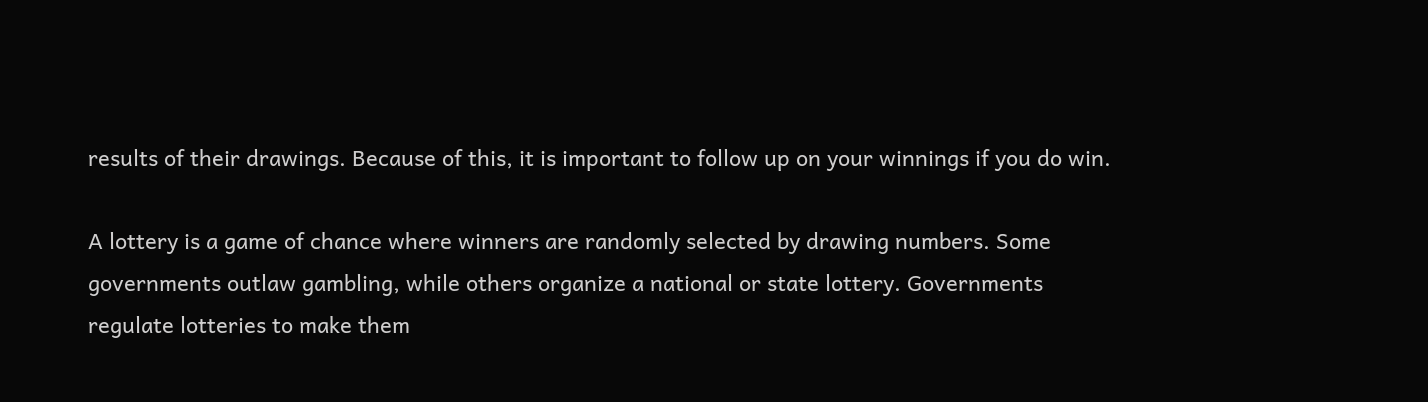results of their drawings. Because of this, it is important to follow up on your winnings if you do win.

A lottery is a game of chance where winners are randomly selected by drawing numbers. Some governments outlaw gambling, while others organize a national or state lottery. Governments regulate lotteries to make them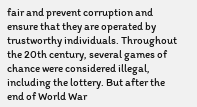fair and prevent corruption and ensure that they are operated by trustworthy individuals. Throughout the 20th century, several games of chance were considered illegal, including the lottery. But after the end of World War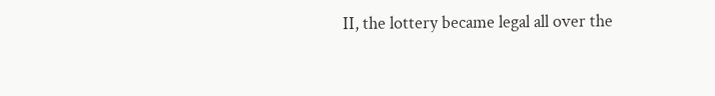II, the lottery became legal all over the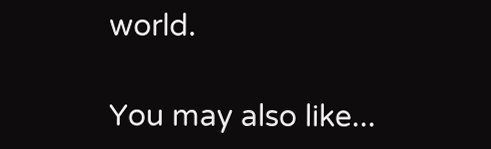world.

You may also like...